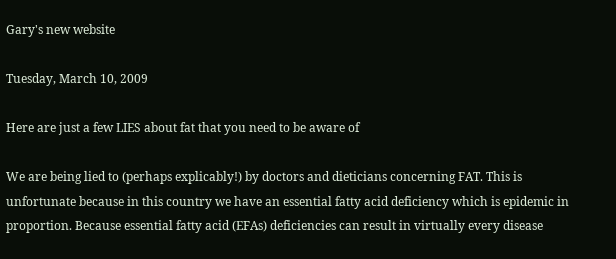Gary's new website

Tuesday, March 10, 2009

Here are just a few LIES about fat that you need to be aware of

We are being lied to (perhaps explicably!) by doctors and dieticians concerning FAT. This is unfortunate because in this country we have an essential fatty acid deficiency which is epidemic in proportion. Because essential fatty acid (EFAs) deficiencies can result in virtually every disease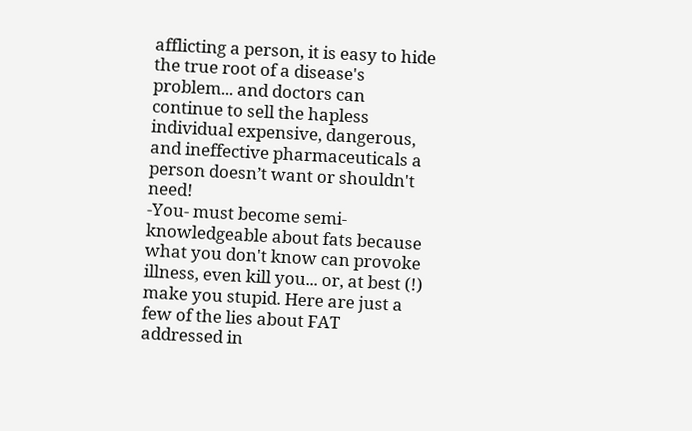afflicting a person, it is easy to hide the true root of a disease's problem... and doctors can continue to sell the hapless individual expensive, dangerous, and ineffective pharmaceuticals a person doesn’t want or shouldn't need!
-You- must become semi-knowledgeable about fats because what you don't know can provoke illness, even kill you... or, at best (!) make you stupid. Here are just a few of the lies about FAT addressed in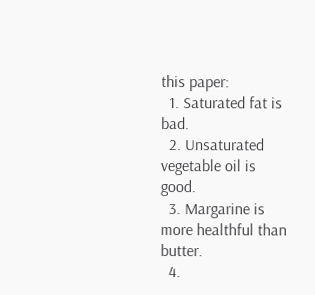this paper:
  1. Saturated fat is bad.
  2. Unsaturated vegetable oil is good.
  3. Margarine is more healthful than butter.
  4.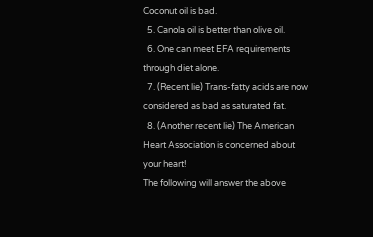Coconut oil is bad.
  5. Canola oil is better than olive oil.
  6. One can meet EFA requirements through diet alone.
  7. (Recent lie) Trans-fatty acids are now considered as bad as saturated fat.
  8. (Another recent lie) The American Heart Association is concerned about your heart!
The following will answer the above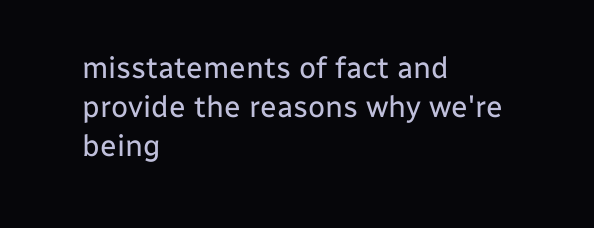misstatements of fact and provide the reasons why we're being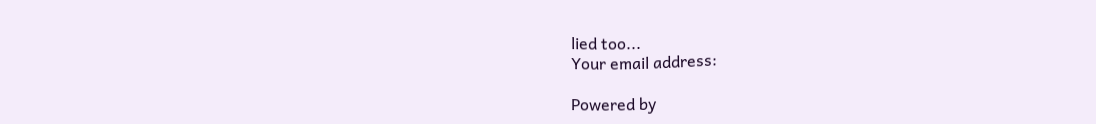lied too...
Your email address:

Powered by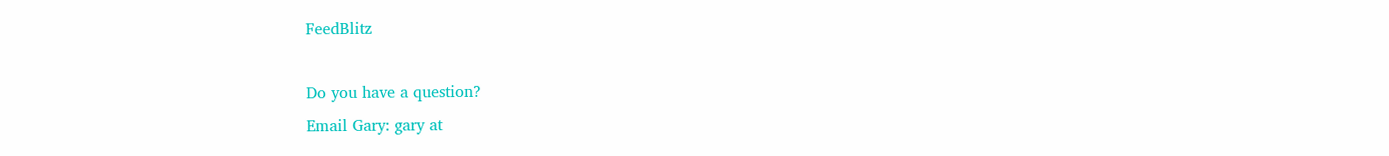FeedBlitz

Do you have a question?
Email Gary: gary at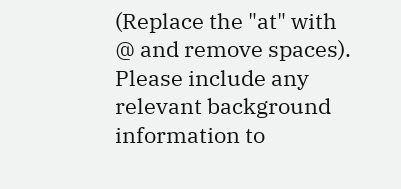(Replace the "at" with @ and remove spaces). Please include any relevant background information to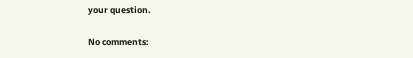your question.

No comments: